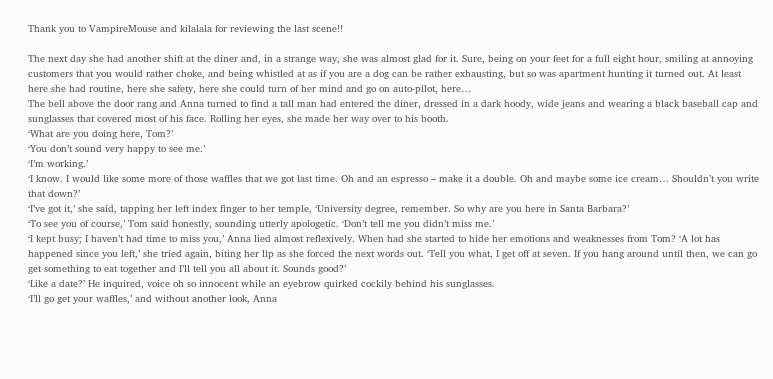Thank you to VampireMouse and kilalala for reviewing the last scene!!

The next day she had another shift at the diner and, in a strange way, she was almost glad for it. Sure, being on your feet for a full eight hour, smiling at annoying customers that you would rather choke, and being whistled at as if you are a dog can be rather exhausting, but so was apartment hunting it turned out. At least here she had routine, here she safety, here she could turn of her mind and go on auto-pilot, here…
The bell above the door rang and Anna turned to find a tall man had entered the diner, dressed in a dark hoody, wide jeans and wearing a black baseball cap and sunglasses that covered most of his face. Rolling her eyes, she made her way over to his booth.
‘What are you doing here, Tom?’
‘You don’t sound very happy to see me.’
‘I’m working.’
‘I know. I would like some more of those waffles that we got last time. Oh and an espresso – make it a double. Oh and maybe some ice cream… Shouldn’t you write that down?’
‘I’ve got it,’ she said, tapping her left index finger to her temple, ‘University degree, remember. So why are you here in Santa Barbara?’
‘To see you of course,’ Tom said honestly, sounding utterly apologetic. ‘Don’t tell me you didn’t miss me.’
‘I kept busy; I haven’t had time to miss you,’ Anna lied almost reflexively. When had she started to hide her emotions and weaknesses from Tom? ‘A lot has happened since you left,’ she tried again, biting her lip as she forced the next words out. ‘Tell you what, I get off at seven. If you hang around until then, we can go get something to eat together and I’ll tell you all about it. Sounds good?’
‘Like a date?’ He inquired, voice oh so innocent while an eyebrow quirked cockily behind his sunglasses.
‘I’ll go get your waffles,’ and without another look, Anna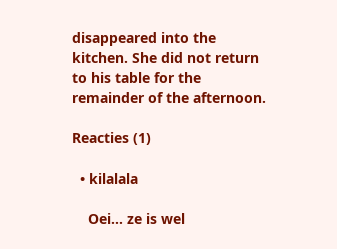disappeared into the kitchen. She did not return to his table for the remainder of the afternoon.

Reacties (1)

  • kilalala

    Oei... ze is wel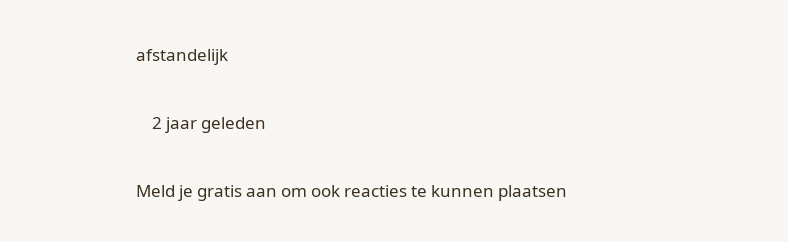afstandelijk

    2 jaar geleden

Meld je gratis aan om ook reacties te kunnen plaatsen